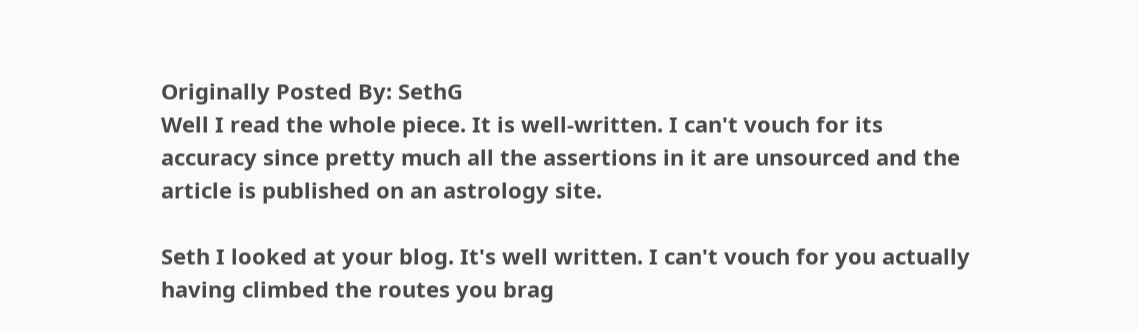Originally Posted By: SethG
Well I read the whole piece. It is well-written. I can't vouch for its accuracy since pretty much all the assertions in it are unsourced and the article is published on an astrology site.

Seth I looked at your blog. It's well written. I can't vouch for you actually having climbed the routes you brag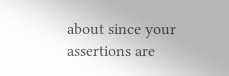about since your assertions are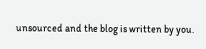unsourced and the blog is written by you.